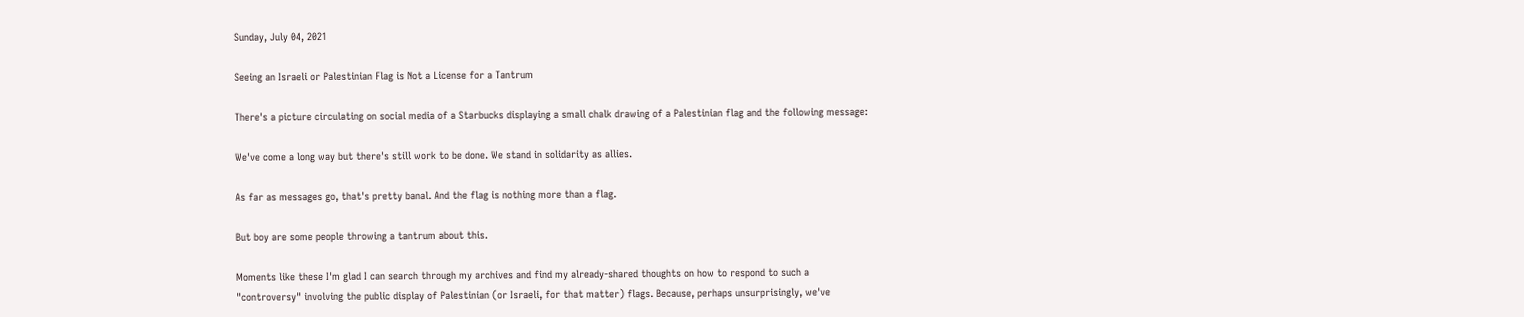Sunday, July 04, 2021

Seeing an Israeli or Palestinian Flag is Not a License for a Tantrum

There's a picture circulating on social media of a Starbucks displaying a small chalk drawing of a Palestinian flag and the following message:

We've come a long way but there's still work to be done. We stand in solidarity as allies.

As far as messages go, that's pretty banal. And the flag is nothing more than a flag.

But boy are some people throwing a tantrum about this.

Moments like these I'm glad I can search through my archives and find my already-shared thoughts on how to respond to such a "controversy" involving the public display of Palestinian (or Israeli, for that matter) flags. Because, perhaps unsurprisingly, we've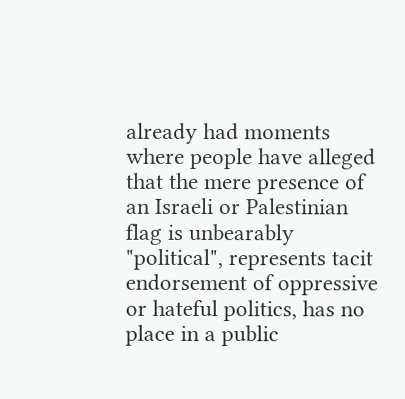already had moments where people have alleged that the mere presence of an Israeli or Palestinian flag is unbearably "political", represents tacit endorsement of oppressive or hateful politics, has no place in a public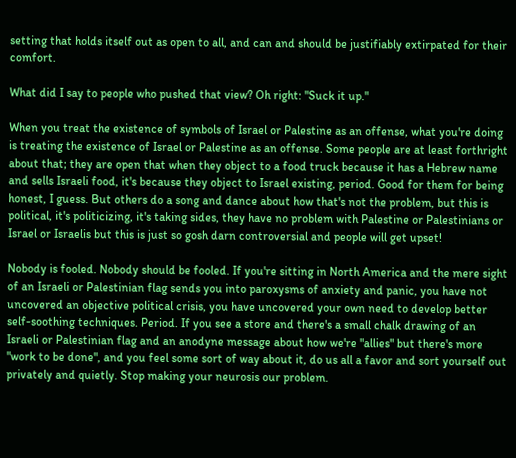setting that holds itself out as open to all, and can and should be justifiably extirpated for their comfort.

What did I say to people who pushed that view? Oh right: "Suck it up."

When you treat the existence of symbols of Israel or Palestine as an offense, what you're doing is treating the existence of Israel or Palestine as an offense. Some people are at least forthright about that; they are open that when they object to a food truck because it has a Hebrew name and sells Israeli food, it's because they object to Israel existing, period. Good for them for being honest, I guess. But others do a song and dance about how that's not the problem, but this is political, it's politicizing, it's taking sides, they have no problem with Palestine or Palestinians or Israel or Israelis but this is just so gosh darn controversial and people will get upset!

Nobody is fooled. Nobody should be fooled. If you're sitting in North America and the mere sight of an Israeli or Palestinian flag sends you into paroxysms of anxiety and panic, you have not uncovered an objective political crisis, you have uncovered your own need to develop better self-soothing techniques. Period. If you see a store and there's a small chalk drawing of an Israeli or Palestinian flag and an anodyne message about how we're "allies" but there's more "work to be done", and you feel some sort of way about it, do us all a favor and sort yourself out privately and quietly. Stop making your neurosis our problem.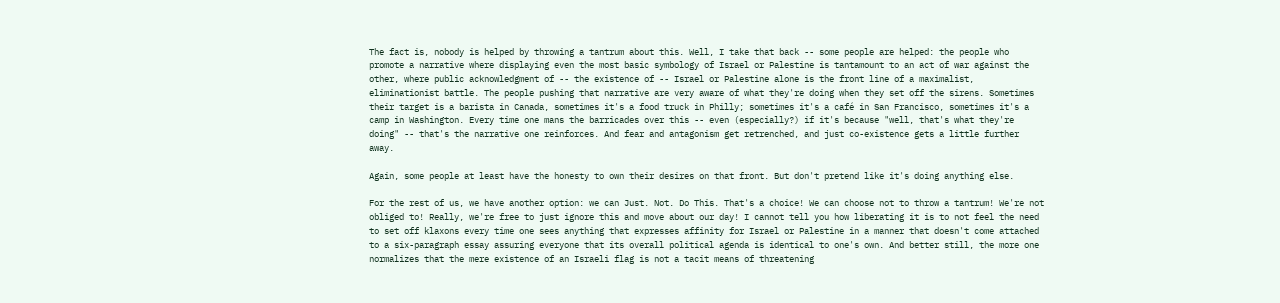The fact is, nobody is helped by throwing a tantrum about this. Well, I take that back -- some people are helped: the people who promote a narrative where displaying even the most basic symbology of Israel or Palestine is tantamount to an act of war against the other, where public acknowledgment of -- the existence of -- Israel or Palestine alone is the front line of a maximalist, eliminationist battle. The people pushing that narrative are very aware of what they're doing when they set off the sirens. Sometimes their target is a barista in Canada, sometimes it's a food truck in Philly; sometimes it's a café in San Francisco, sometimes it's a camp in Washington. Every time one mans the barricades over this -- even (especially?) if it's because "well, that's what they're doing" -- that's the narrative one reinforces. And fear and antagonism get retrenched, and just co-existence gets a little further away.

Again, some people at least have the honesty to own their desires on that front. But don't pretend like it's doing anything else.

For the rest of us, we have another option: we can Just. Not. Do This. That's a choice! We can choose not to throw a tantrum! We're not obliged to! Really, we're free to just ignore this and move about our day! I cannot tell you how liberating it is to not feel the need to set off klaxons every time one sees anything that expresses affinity for Israel or Palestine in a manner that doesn't come attached to a six-paragraph essay assuring everyone that its overall political agenda is identical to one's own. And better still, the more one normalizes that the mere existence of an Israeli flag is not a tacit means of threatening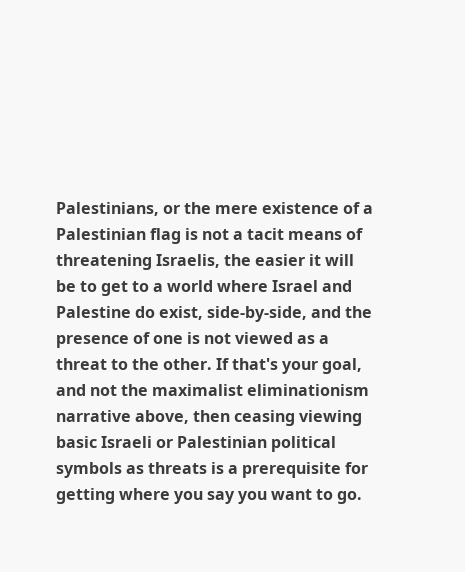Palestinians, or the mere existence of a Palestinian flag is not a tacit means of threatening Israelis, the easier it will be to get to a world where Israel and Palestine do exist, side-by-side, and the presence of one is not viewed as a threat to the other. If that's your goal, and not the maximalist eliminationism narrative above, then ceasing viewing basic Israeli or Palestinian political symbols as threats is a prerequisite for getting where you say you want to go.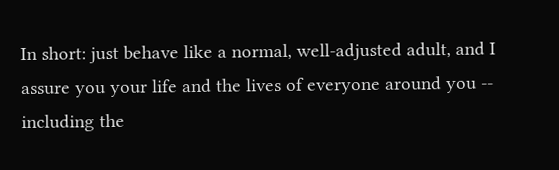In short: just behave like a normal, well-adjusted adult, and I assure you your life and the lives of everyone around you -- including the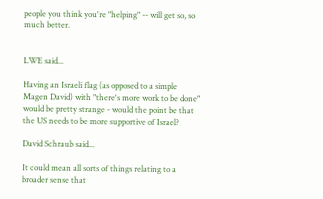people you think you're "helping" -- will get so, so much better.


LWE said...

Having an Israeli flag (as opposed to a simple Magen David) with "there's more work to be done" would be pretty strange - would the point be that the US needs to be more supportive of Israel?

David Schraub said...

It could mean all sorts of things relating to a broader sense that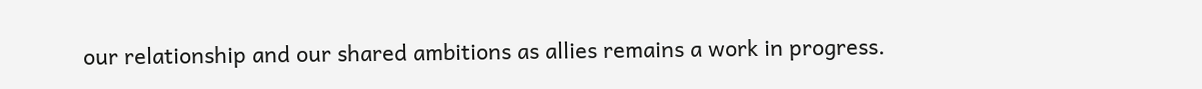our relationship and our shared ambitions as allies remains a work in progress.